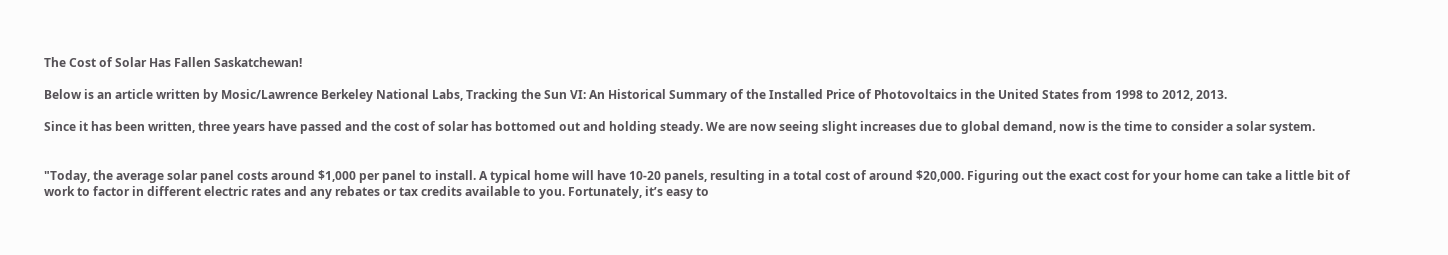The Cost of Solar Has Fallen Saskatchewan!

Below is an article written by Mosic/Lawrence Berkeley National Labs, Tracking the Sun VI: An Historical Summary of the Installed Price of Photovoltaics in the United States from 1998 to 2012, 2013.

Since it has been written, three years have passed and the cost of solar has bottomed out and holding steady. We are now seeing slight increases due to global demand, now is the time to consider a solar system.


"Today, the average solar panel costs around $1,000 per panel to install. A typical home will have 10-20 panels, resulting in a total cost of around $20,000. Figuring out the exact cost for your home can take a little bit of work to factor in different electric rates and any rebates or tax credits available to you. Fortunately, it’s easy to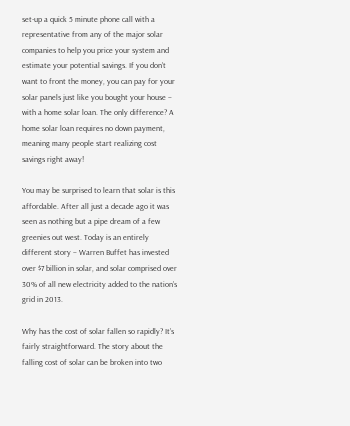set-up a quick 5 minute phone call with a representative from any of the major solar companies to help you price your system and estimate your potential savings. If you don’t want to front the money, you can pay for your solar panels just like you bought your house – with a home solar loan. The only difference? A home solar loan requires no down payment, meaning many people start realizing cost savings right away!

You may be surprised to learn that solar is this affordable. After all just a decade ago it was seen as nothing but a pipe dream of a few greenies out west. Today is an entirely different story – Warren Buffet has invested over $7 billion in solar, and solar comprised over 30% of all new electricity added to the nation’s grid in 2013.

Why has the cost of solar fallen so rapidly? It’s fairly straightforward. The story about the falling cost of solar can be broken into two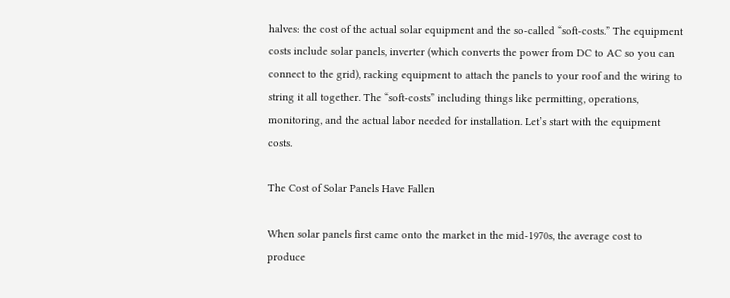halves: the cost of the actual solar equipment and the so-called “soft-costs.” The equipment costs include solar panels, inverter (which converts the power from DC to AC so you can connect to the grid), racking equipment to attach the panels to your roof and the wiring to string it all together. The “soft-costs” including things like permitting, operations, monitoring, and the actual labor needed for installation. Let’s start with the equipment costs.

The Cost of Solar Panels Have Fallen

When solar panels first came onto the market in the mid-1970s, the average cost to produce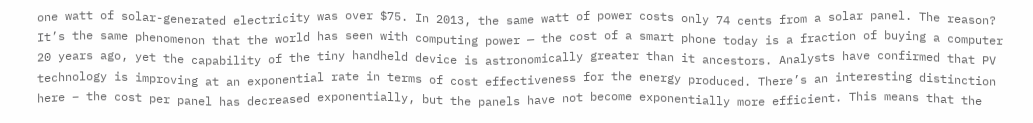one watt of solar-generated electricity was over $75. In 2013, the same watt of power costs only 74 cents from a solar panel. The reason? It’s the same phenomenon that the world has seen with computing power — the cost of a smart phone today is a fraction of buying a computer 20 years ago, yet the capability of the tiny handheld device is astronomically greater than it ancestors. Analysts have confirmed that PV technology is improving at an exponential rate in terms of cost effectiveness for the energy produced. There’s an interesting distinction here – the cost per panel has decreased exponentially, but the panels have not become exponentially more efficient. This means that the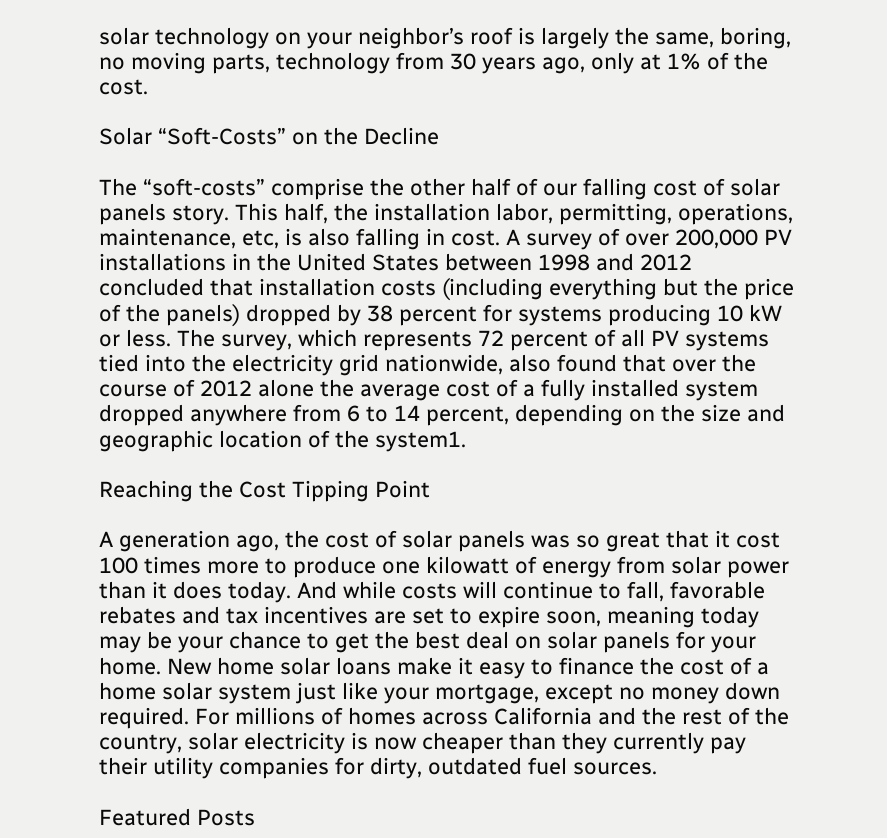solar technology on your neighbor’s roof is largely the same, boring, no moving parts, technology from 30 years ago, only at 1% of the cost.

Solar “Soft-Costs” on the Decline

The “soft-costs” comprise the other half of our falling cost of solar panels story. This half, the installation labor, permitting, operations, maintenance, etc, is also falling in cost. A survey of over 200,000 PV installations in the United States between 1998 and 2012 concluded that installation costs (including everything but the price of the panels) dropped by 38 percent for systems producing 10 kW or less. The survey, which represents 72 percent of all PV systems tied into the electricity grid nationwide, also found that over the course of 2012 alone the average cost of a fully installed system dropped anywhere from 6 to 14 percent, depending on the size and geographic location of the system1.

Reaching the Cost Tipping Point

A generation ago, the cost of solar panels was so great that it cost 100 times more to produce one kilowatt of energy from solar power than it does today. And while costs will continue to fall, favorable rebates and tax incentives are set to expire soon, meaning today may be your chance to get the best deal on solar panels for your home. New home solar loans make it easy to finance the cost of a home solar system just like your mortgage, except no money down required. For millions of homes across California and the rest of the country, solar electricity is now cheaper than they currently pay their utility companies for dirty, outdated fuel sources.

Featured Posts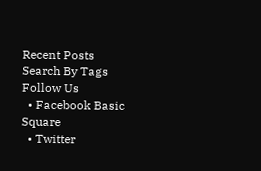Recent Posts
Search By Tags
Follow Us
  • Facebook Basic Square
  • Twitter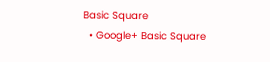Basic Square
  • Google+ Basic Square